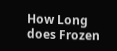How Long does Frozen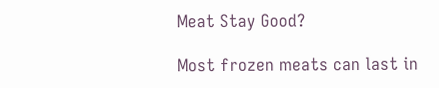Meat Stay Good?

Most frozen meats can last in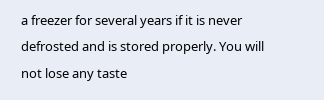a freezer for several years if it is never defrosted and is stored properly. You will not lose any taste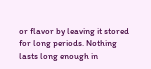or flavor by leaving it stored for long periods. Nothing lasts long enough in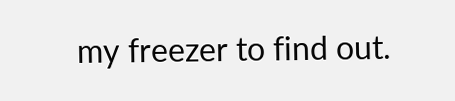my freezer to find out.